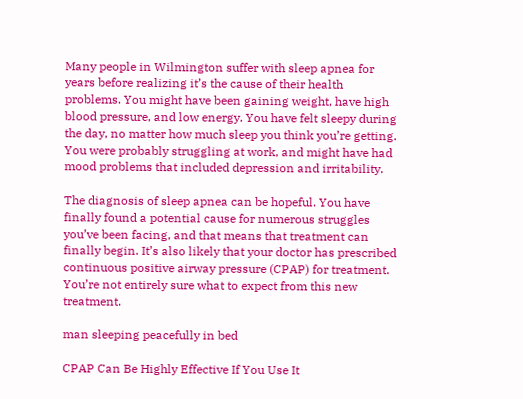Many people in Wilmington suffer with sleep apnea for years before realizing it’s the cause of their health problems. You might have been gaining weight, have high blood pressure, and low energy. You have felt sleepy during the day, no matter how much sleep you think you’re getting. You were probably struggling at work, and might have had mood problems that included depression and irritability.

The diagnosis of sleep apnea can be hopeful. You have finally found a potential cause for numerous struggles you’ve been facing, and that means that treatment can finally begin. It’s also likely that your doctor has prescribed continuous positive airway pressure (CPAP) for treatment. You’re not entirely sure what to expect from this new treatment.

man sleeping peacefully in bed

CPAP Can Be Highly Effective If You Use It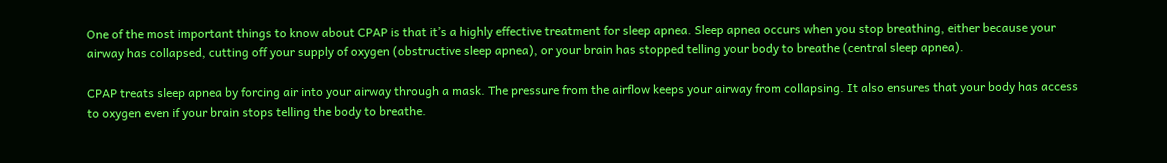One of the most important things to know about CPAP is that it’s a highly effective treatment for sleep apnea. Sleep apnea occurs when you stop breathing, either because your airway has collapsed, cutting off your supply of oxygen (obstructive sleep apnea), or your brain has stopped telling your body to breathe (central sleep apnea).

CPAP treats sleep apnea by forcing air into your airway through a mask. The pressure from the airflow keeps your airway from collapsing. It also ensures that your body has access to oxygen even if your brain stops telling the body to breathe.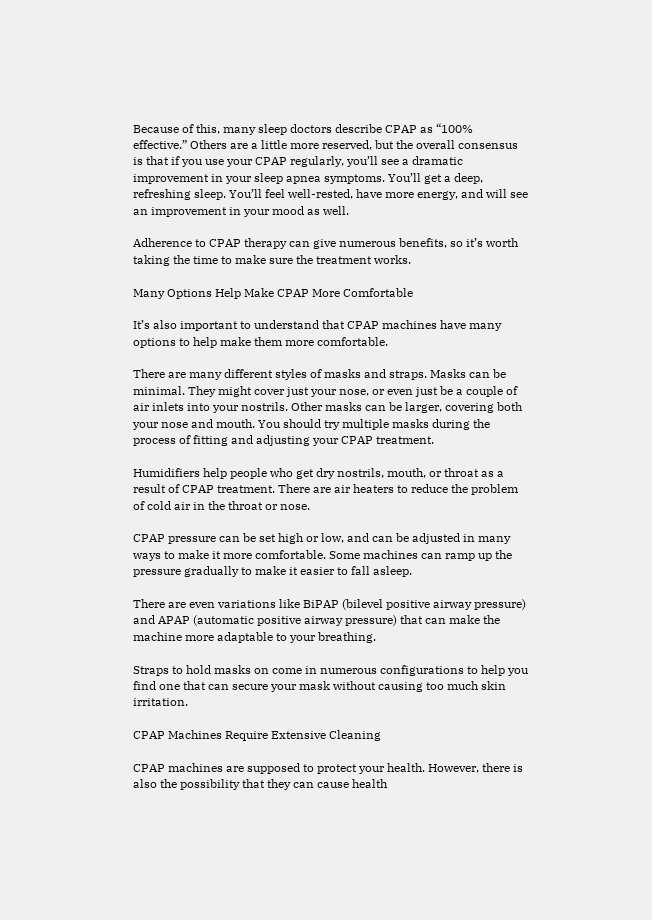Because of this, many sleep doctors describe CPAP as “100% effective.” Others are a little more reserved, but the overall consensus is that if you use your CPAP regularly, you’ll see a dramatic improvement in your sleep apnea symptoms. You’ll get a deep, refreshing sleep. You’ll feel well-rested, have more energy, and will see an improvement in your mood as well.

Adherence to CPAP therapy can give numerous benefits, so it’s worth taking the time to make sure the treatment works.

Many Options Help Make CPAP More Comfortable

It’s also important to understand that CPAP machines have many options to help make them more comfortable.

There are many different styles of masks and straps. Masks can be minimal. They might cover just your nose, or even just be a couple of air inlets into your nostrils. Other masks can be larger, covering both your nose and mouth. You should try multiple masks during the process of fitting and adjusting your CPAP treatment.

Humidifiers help people who get dry nostrils, mouth, or throat as a result of CPAP treatment. There are air heaters to reduce the problem of cold air in the throat or nose.

CPAP pressure can be set high or low, and can be adjusted in many ways to make it more comfortable. Some machines can ramp up the pressure gradually to make it easier to fall asleep.

There are even variations like BiPAP (bilevel positive airway pressure) and APAP (automatic positive airway pressure) that can make the machine more adaptable to your breathing.

Straps to hold masks on come in numerous configurations to help you find one that can secure your mask without causing too much skin irritation.

CPAP Machines Require Extensive Cleaning

CPAP machines are supposed to protect your health. However, there is also the possibility that they can cause health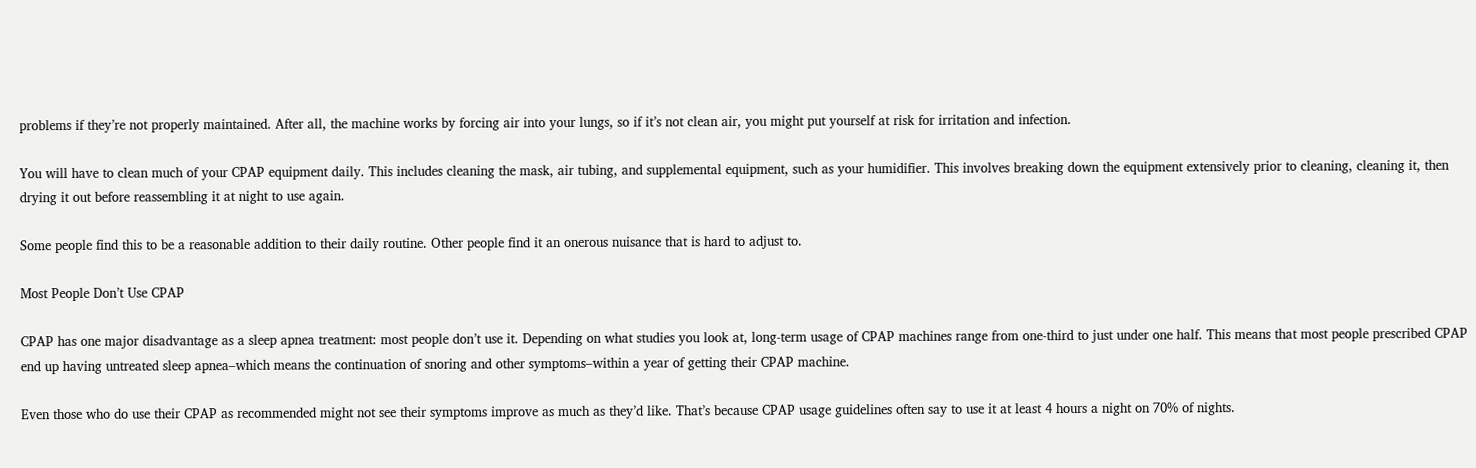problems if they’re not properly maintained. After all, the machine works by forcing air into your lungs, so if it’s not clean air, you might put yourself at risk for irritation and infection.

You will have to clean much of your CPAP equipment daily. This includes cleaning the mask, air tubing, and supplemental equipment, such as your humidifier. This involves breaking down the equipment extensively prior to cleaning, cleaning it, then drying it out before reassembling it at night to use again.

Some people find this to be a reasonable addition to their daily routine. Other people find it an onerous nuisance that is hard to adjust to.

Most People Don’t Use CPAP

CPAP has one major disadvantage as a sleep apnea treatment: most people don’t use it. Depending on what studies you look at, long-term usage of CPAP machines range from one-third to just under one half. This means that most people prescribed CPAP end up having untreated sleep apnea–which means the continuation of snoring and other symptoms–within a year of getting their CPAP machine.

Even those who do use their CPAP as recommended might not see their symptoms improve as much as they’d like. That’s because CPAP usage guidelines often say to use it at least 4 hours a night on 70% of nights.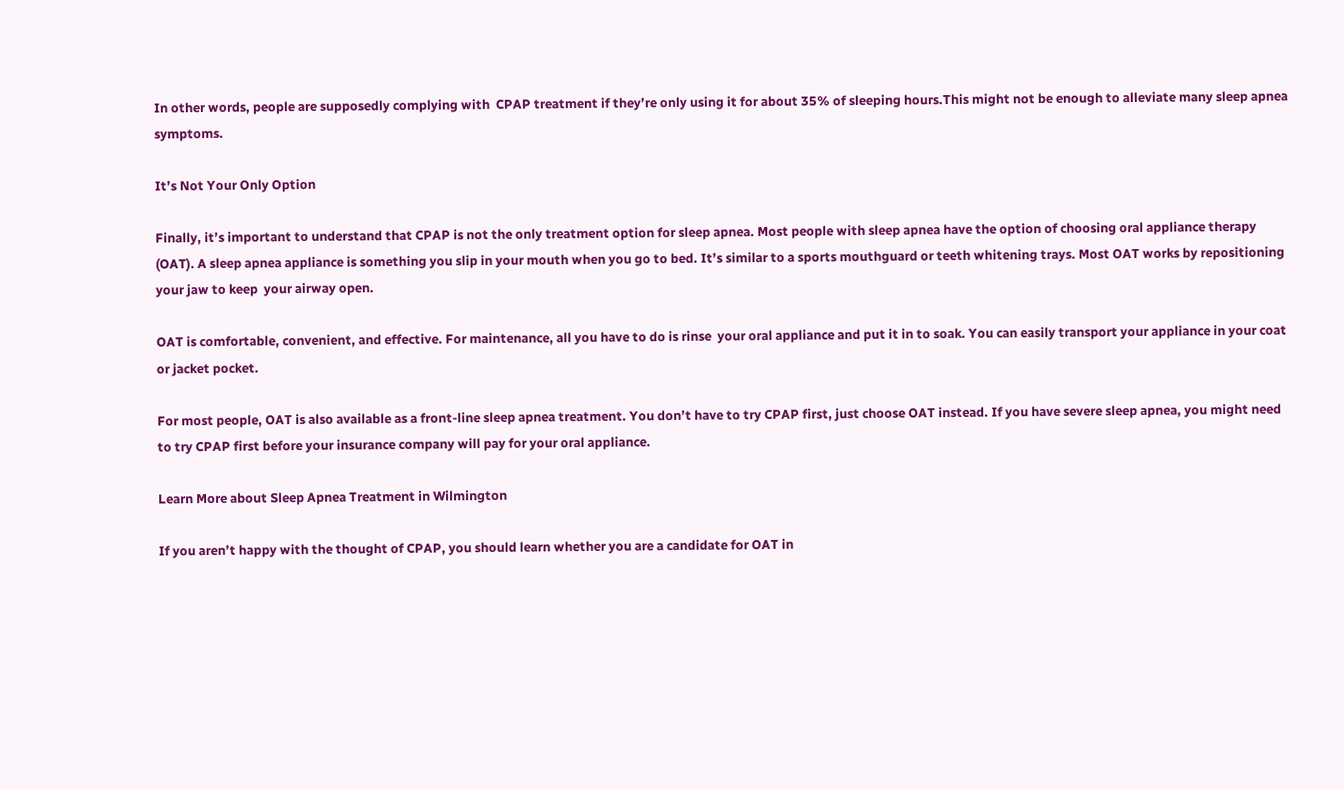In other words, people are supposedly complying with  CPAP treatment if they’re only using it for about 35% of sleeping hours.This might not be enough to alleviate many sleep apnea symptoms.

It’s Not Your Only Option

Finally, it’s important to understand that CPAP is not the only treatment option for sleep apnea. Most people with sleep apnea have the option of choosing oral appliance therapy (OAT). A sleep apnea appliance is something you slip in your mouth when you go to bed. It’s similar to a sports mouthguard or teeth whitening trays. Most OAT works by repositioning your jaw to keep  your airway open.

OAT is comfortable, convenient, and effective. For maintenance, all you have to do is rinse  your oral appliance and put it in to soak. You can easily transport your appliance in your coat or jacket pocket.

For most people, OAT is also available as a front-line sleep apnea treatment. You don’t have to try CPAP first, just choose OAT instead. If you have severe sleep apnea, you might need to try CPAP first before your insurance company will pay for your oral appliance.

Learn More about Sleep Apnea Treatment in Wilmington

If you aren’t happy with the thought of CPAP, you should learn whether you are a candidate for OAT in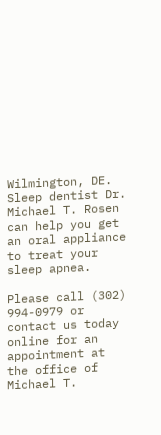Wilmington, DE. Sleep dentist Dr. Michael T. Rosen can help you get an oral appliance to treat your sleep apnea.

Please call (302) 994-0979 or contact us today online for an appointment at the office of Michael T.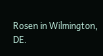Rosen in Wilmington, DE.